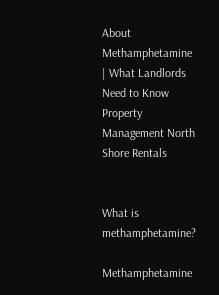About Methamphetamine | What Landlords Need to Know
Property Management North Shore Rentals


What is methamphetamine?

Methamphetamine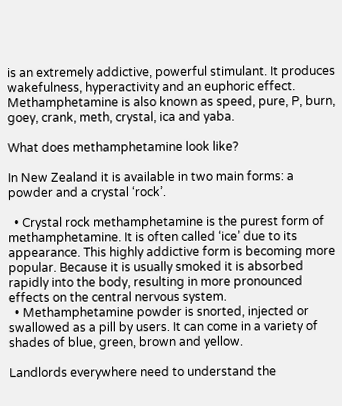is an extremely addictive, powerful stimulant. It produces wakefulness, hyperactivity and an euphoric effect. Methamphetamine is also known as speed, pure, P, burn, goey, crank, meth, crystal, ica and yaba.

What does methamphetamine look like?

In New Zealand it is available in two main forms: a powder and a crystal ‘rock’.

  • Crystal rock methamphetamine is the purest form of methamphetamine. It is often called ‘ice’ due to its appearance. This highly addictive form is becoming more popular. Because it is usually smoked it is absorbed rapidly into the body, resulting in more pronounced effects on the central nervous system.
  • Methamphetamine powder is snorted, injected or swallowed as a pill by users. It can come in a variety of shades of blue, green, brown and yellow.

Landlords everywhere need to understand the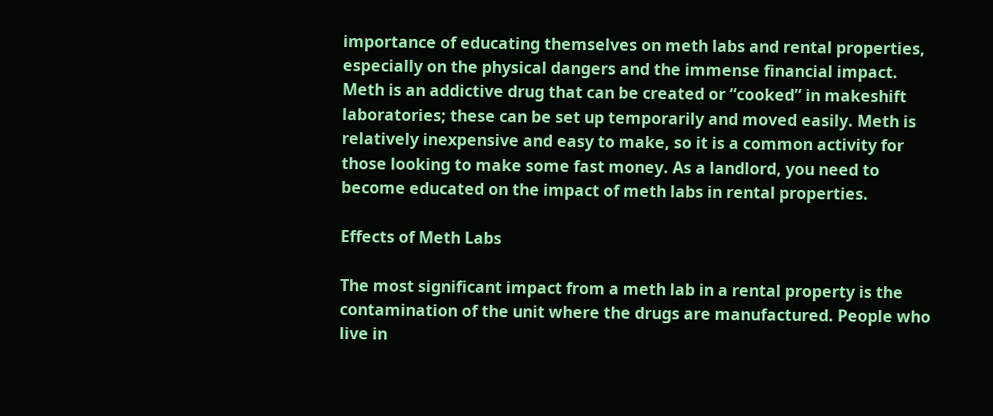importance of educating themselves on meth labs and rental properties, especially on the physical dangers and the immense financial impact. Meth is an addictive drug that can be created or “cooked” in makeshift laboratories; these can be set up temporarily and moved easily. Meth is relatively inexpensive and easy to make, so it is a common activity for those looking to make some fast money. As a landlord, you need to become educated on the impact of meth labs in rental properties.

Effects of Meth Labs

The most significant impact from a meth lab in a rental property is the contamination of the unit where the drugs are manufactured. People who live in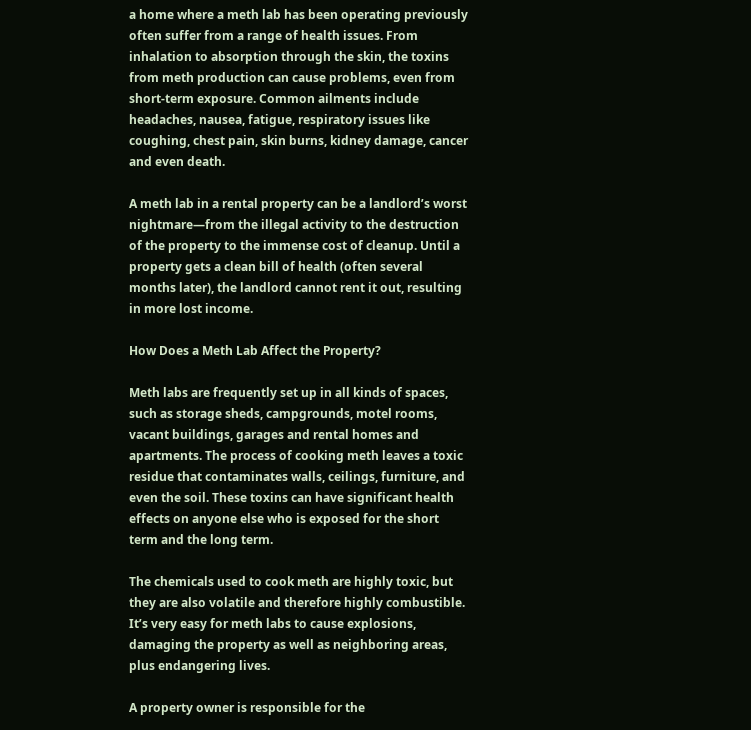a home where a meth lab has been operating previously often suffer from a range of health issues. From inhalation to absorption through the skin, the toxins from meth production can cause problems, even from short-term exposure. Common ailments include headaches, nausea, fatigue, respiratory issues like coughing, chest pain, skin burns, kidney damage, cancer and even death.

A meth lab in a rental property can be a landlord’s worst nightmare—from the illegal activity to the destruction of the property to the immense cost of cleanup. Until a property gets a clean bill of health (often several months later), the landlord cannot rent it out, resulting in more lost income.

How Does a Meth Lab Affect the Property?

Meth labs are frequently set up in all kinds of spaces, such as storage sheds, campgrounds, motel rooms, vacant buildings, garages and rental homes and apartments. The process of cooking meth leaves a toxic residue that contaminates walls, ceilings, furniture, and even the soil. These toxins can have significant health effects on anyone else who is exposed for the short term and the long term.

The chemicals used to cook meth are highly toxic, but they are also volatile and therefore highly combustible. It’s very easy for meth labs to cause explosions, damaging the property as well as neighboring areas, plus endangering lives.

A property owner is responsible for the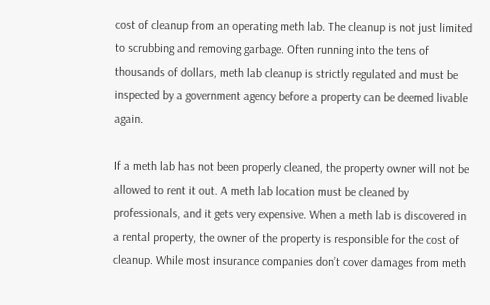cost of cleanup from an operating meth lab. The cleanup is not just limited to scrubbing and removing garbage. Often running into the tens of thousands of dollars, meth lab cleanup is strictly regulated and must be inspected by a government agency before a property can be deemed livable again.

If a meth lab has not been properly cleaned, the property owner will not be allowed to rent it out. A meth lab location must be cleaned by professionals, and it gets very expensive. When a meth lab is discovered in a rental property, the owner of the property is responsible for the cost of cleanup. While most insurance companies don’t cover damages from meth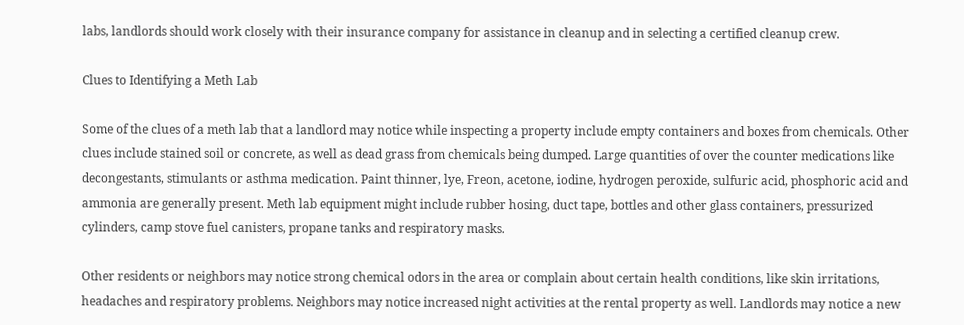labs, landlords should work closely with their insurance company for assistance in cleanup and in selecting a certified cleanup crew.

Clues to Identifying a Meth Lab

Some of the clues of a meth lab that a landlord may notice while inspecting a property include empty containers and boxes from chemicals. Other clues include stained soil or concrete, as well as dead grass from chemicals being dumped. Large quantities of over the counter medications like decongestants, stimulants or asthma medication. Paint thinner, lye, Freon, acetone, iodine, hydrogen peroxide, sulfuric acid, phosphoric acid and ammonia are generally present. Meth lab equipment might include rubber hosing, duct tape, bottles and other glass containers, pressurized cylinders, camp stove fuel canisters, propane tanks and respiratory masks.

Other residents or neighbors may notice strong chemical odors in the area or complain about certain health conditions, like skin irritations, headaches and respiratory problems. Neighbors may notice increased night activities at the rental property as well. Landlords may notice a new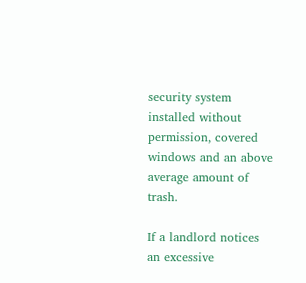security system installed without permission, covered windows and an above average amount of trash.

If a landlord notices an excessive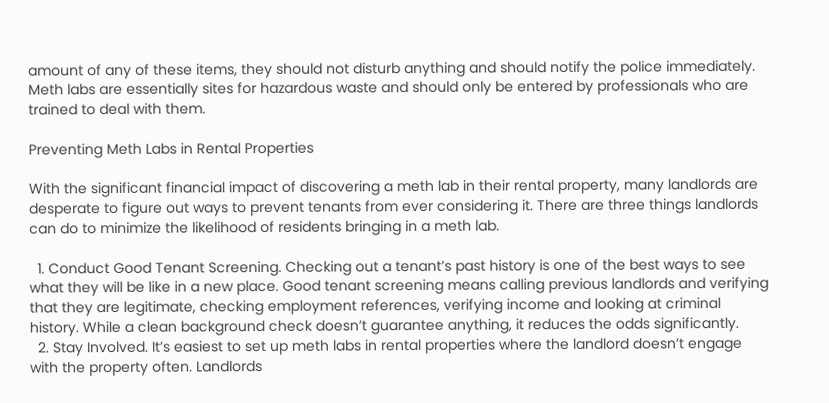amount of any of these items, they should not disturb anything and should notify the police immediately. Meth labs are essentially sites for hazardous waste and should only be entered by professionals who are trained to deal with them.

Preventing Meth Labs in Rental Properties

With the significant financial impact of discovering a meth lab in their rental property, many landlords are desperate to figure out ways to prevent tenants from ever considering it. There are three things landlords can do to minimize the likelihood of residents bringing in a meth lab.

  1. Conduct Good Tenant Screening. Checking out a tenant’s past history is one of the best ways to see what they will be like in a new place. Good tenant screening means calling previous landlords and verifying that they are legitimate, checking employment references, verifying income and looking at criminal history. While a clean background check doesn’t guarantee anything, it reduces the odds significantly.
  2. Stay Involved. It’s easiest to set up meth labs in rental properties where the landlord doesn’t engage with the property often. Landlords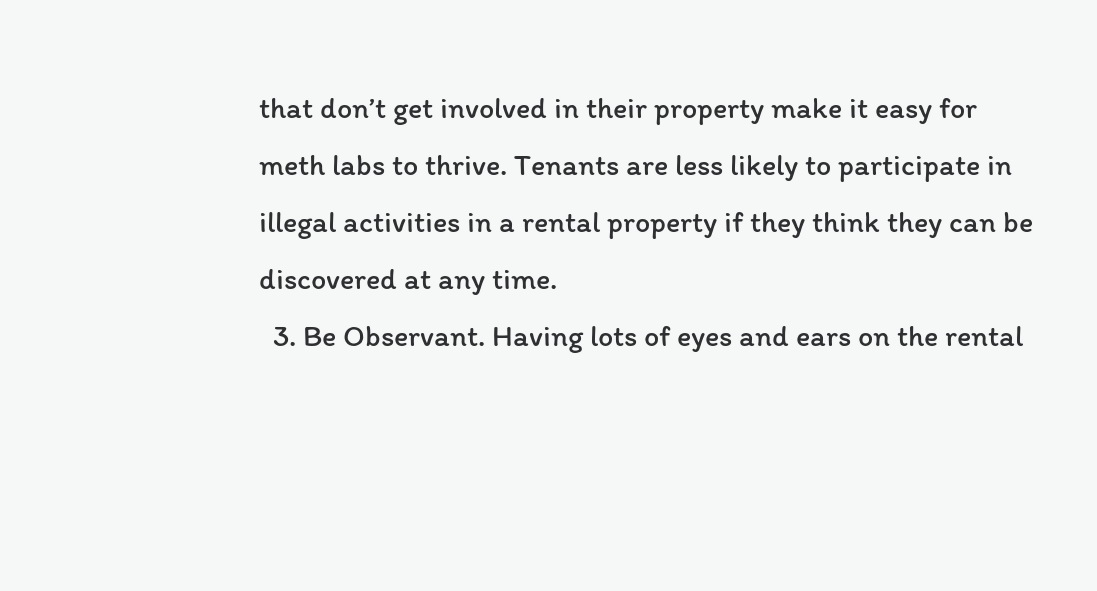that don’t get involved in their property make it easy for meth labs to thrive. Tenants are less likely to participate in illegal activities in a rental property if they think they can be discovered at any time.
  3. Be Observant. Having lots of eyes and ears on the rental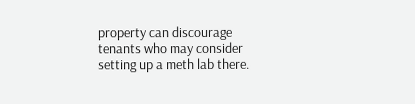property can discourage tenants who may consider setting up a meth lab there.